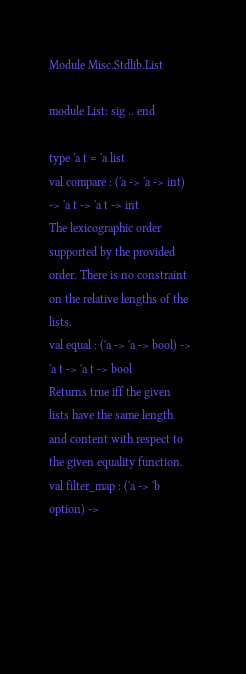Module Misc.Stdlib.List

module List: sig .. end

type 'a t = 'a list
val compare : ('a -> 'a -> int) -> 'a t -> 'a t -> int
The lexicographic order supported by the provided order. There is no constraint on the relative lengths of the lists.
val equal : ('a -> 'a -> bool) -> 'a t -> 'a t -> bool
Returns true iff the given lists have the same length and content with respect to the given equality function.
val filter_map : ('a -> 'b option) ->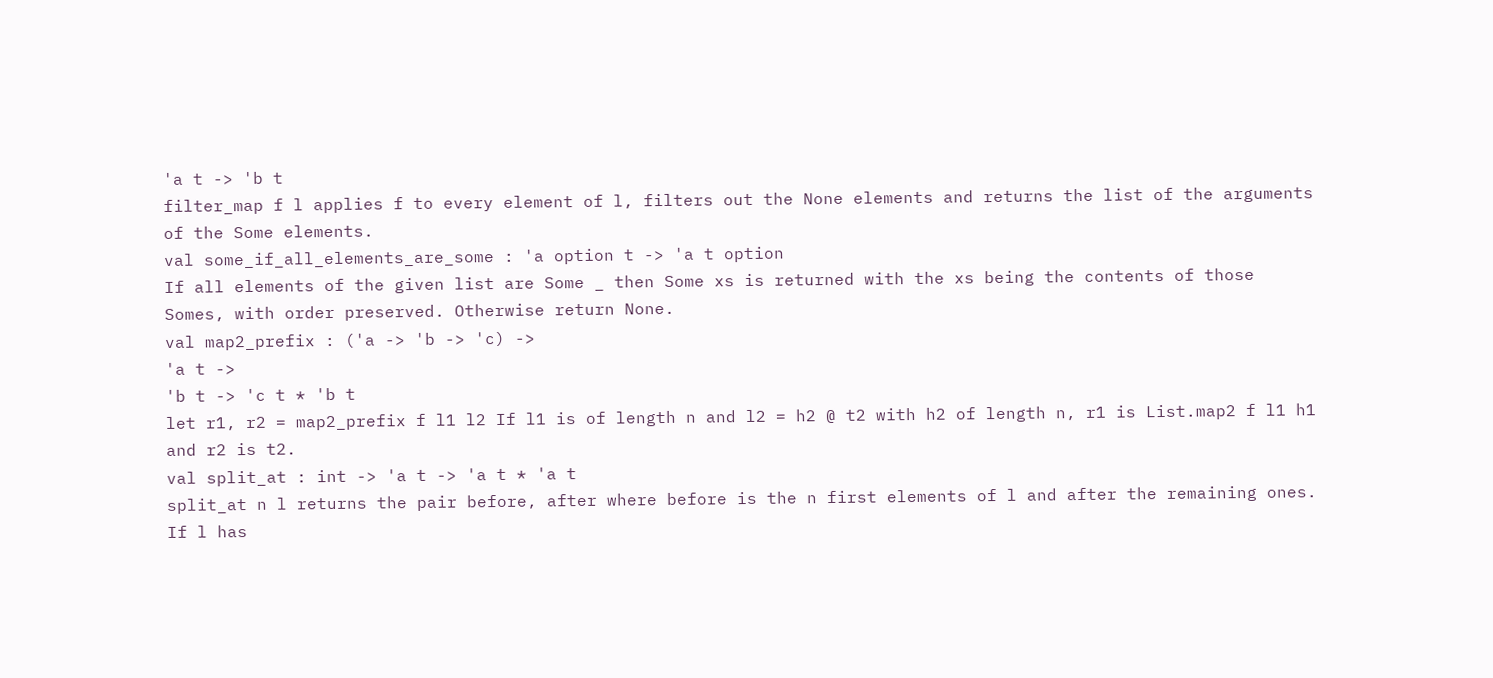'a t -> 'b t
filter_map f l applies f to every element of l, filters out the None elements and returns the list of the arguments of the Some elements.
val some_if_all_elements_are_some : 'a option t -> 'a t option
If all elements of the given list are Some _ then Some xs is returned with the xs being the contents of those Somes, with order preserved. Otherwise return None.
val map2_prefix : ('a -> 'b -> 'c) ->
'a t ->
'b t -> 'c t * 'b t
let r1, r2 = map2_prefix f l1 l2 If l1 is of length n and l2 = h2 @ t2 with h2 of length n, r1 is List.map2 f l1 h1 and r2 is t2.
val split_at : int -> 'a t -> 'a t * 'a t
split_at n l returns the pair before, after where before is the n first elements of l and after the remaining ones. If l has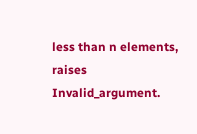less than n elements, raises Invalid_argument.